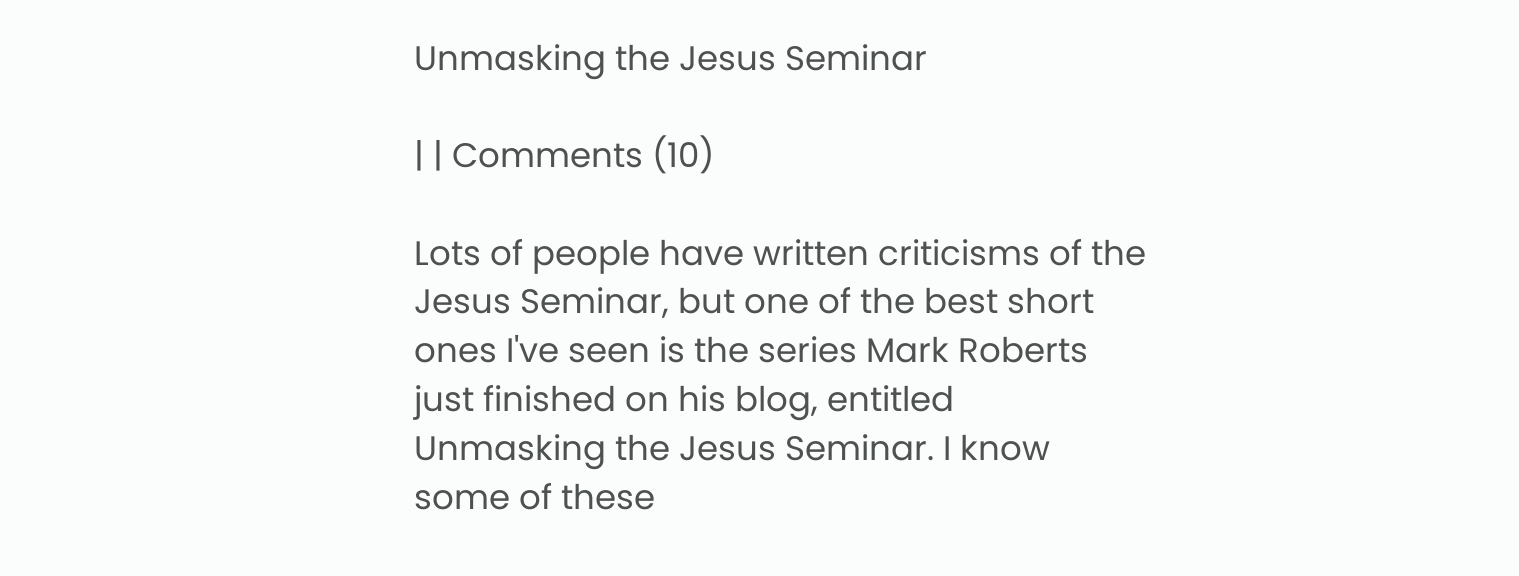Unmasking the Jesus Seminar

| | Comments (10)

Lots of people have written criticisms of the Jesus Seminar, but one of the best short ones I've seen is the series Mark Roberts just finished on his blog, entitled Unmasking the Jesus Seminar. I know some of these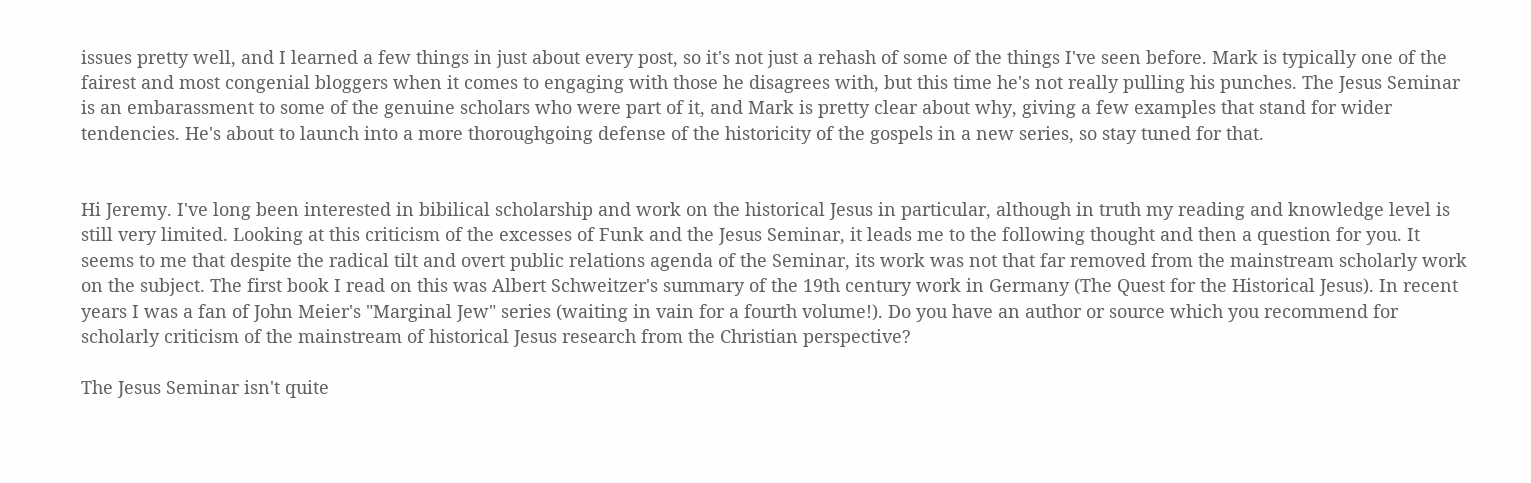issues pretty well, and I learned a few things in just about every post, so it's not just a rehash of some of the things I've seen before. Mark is typically one of the fairest and most congenial bloggers when it comes to engaging with those he disagrees with, but this time he's not really pulling his punches. The Jesus Seminar is an embarassment to some of the genuine scholars who were part of it, and Mark is pretty clear about why, giving a few examples that stand for wider tendencies. He's about to launch into a more thoroughgoing defense of the historicity of the gospels in a new series, so stay tuned for that.


Hi Jeremy. I've long been interested in bibilical scholarship and work on the historical Jesus in particular, although in truth my reading and knowledge level is still very limited. Looking at this criticism of the excesses of Funk and the Jesus Seminar, it leads me to the following thought and then a question for you. It seems to me that despite the radical tilt and overt public relations agenda of the Seminar, its work was not that far removed from the mainstream scholarly work on the subject. The first book I read on this was Albert Schweitzer's summary of the 19th century work in Germany (The Quest for the Historical Jesus). In recent years I was a fan of John Meier's "Marginal Jew" series (waiting in vain for a fourth volume!). Do you have an author or source which you recommend for scholarly criticism of the mainstream of historical Jesus research from the Christian perspective?

The Jesus Seminar isn't quite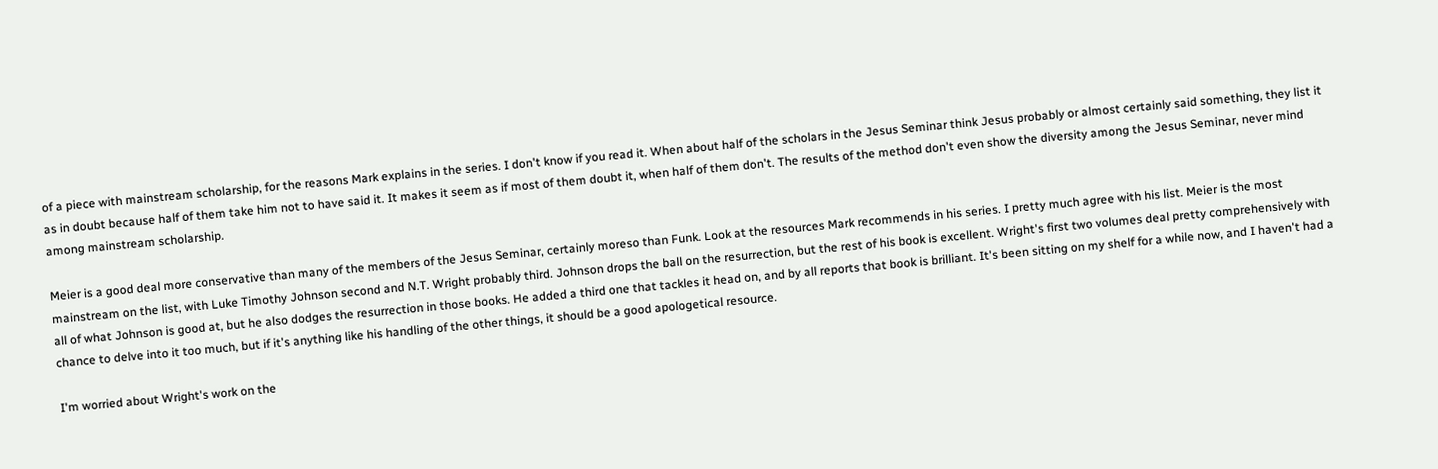of a piece with mainstream scholarship, for the reasons Mark explains in the series. I don't know if you read it. When about half of the scholars in the Jesus Seminar think Jesus probably or almost certainly said something, they list it as in doubt because half of them take him not to have said it. It makes it seem as if most of them doubt it, when half of them don't. The results of the method don't even show the diversity among the Jesus Seminar, never mind among mainstream scholarship.

Meier is a good deal more conservative than many of the members of the Jesus Seminar, certainly moreso than Funk. Look at the resources Mark recommends in his series. I pretty much agree with his list. Meier is the most mainstream on the list, with Luke Timothy Johnson second and N.T. Wright probably third. Johnson drops the ball on the resurrection, but the rest of his book is excellent. Wright's first two volumes deal pretty comprehensively with all of what Johnson is good at, but he also dodges the resurrection in those books. He added a third one that tackles it head on, and by all reports that book is brilliant. It's been sitting on my shelf for a while now, and I haven't had a chance to delve into it too much, but if it's anything like his handling of the other things, it should be a good apologetical resource.

I'm worried about Wright's work on the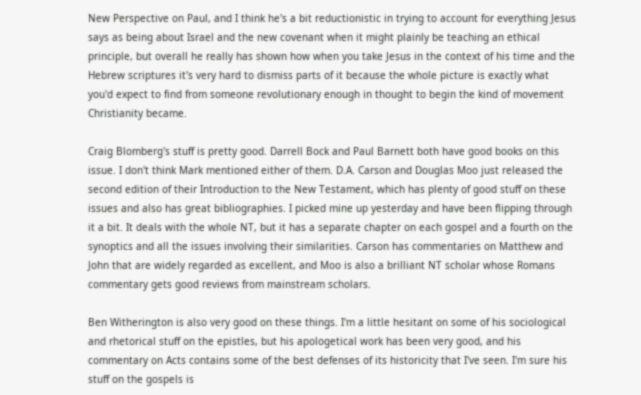New Perspective on Paul, and I think he's a bit reductionistic in trying to account for everything Jesus says as being about Israel and the new covenant when it might plainly be teaching an ethical principle, but overall he really has shown how when you take Jesus in the context of his time and the Hebrew scriptures it's very hard to dismiss parts of it because the whole picture is exactly what you'd expect to find from someone revolutionary enough in thought to begin the kind of movement Christianity became.

Craig Blomberg's stuff is pretty good. Darrell Bock and Paul Barnett both have good books on this issue. I don't think Mark mentioned either of them. D.A. Carson and Douglas Moo just released the second edition of their Introduction to the New Testament, which has plenty of good stuff on these issues and also has great bibliographies. I picked mine up yesterday and have been flipping through it a bit. It deals with the whole NT, but it has a separate chapter on each gospel and a fourth on the synoptics and all the issues involving their similarities. Carson has commentaries on Matthew and John that are widely regarded as excellent, and Moo is also a brilliant NT scholar whose Romans commentary gets good reviews from mainstream scholars.

Ben Witherington is also very good on these things. I'm a little hesitant on some of his sociological and rhetorical stuff on the epistles, but his apologetical work has been very good, and his commentary on Acts contains some of the best defenses of its historicity that I've seen. I'm sure his stuff on the gospels is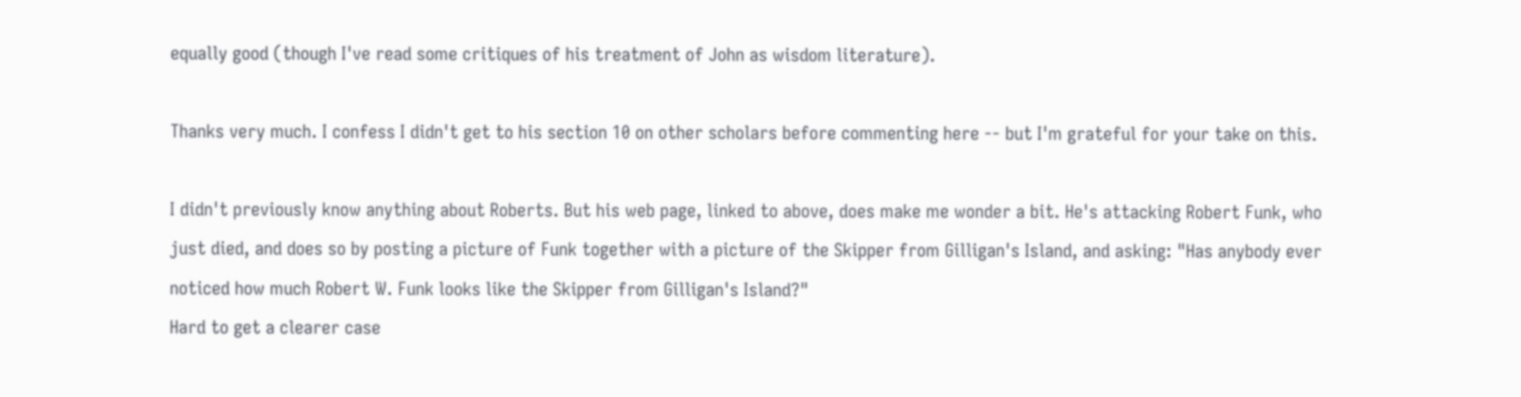equally good (though I've read some critiques of his treatment of John as wisdom literature).

Thanks very much. I confess I didn't get to his section 10 on other scholars before commenting here -- but I'm grateful for your take on this.

I didn't previously know anything about Roberts. But his web page, linked to above, does make me wonder a bit. He's attacking Robert Funk, who just died, and does so by posting a picture of Funk together with a picture of the Skipper from Gilligan's Island, and asking: "Has anybody ever noticed how much Robert W. Funk looks like the Skipper from Gilligan's Island?"
Hard to get a clearer case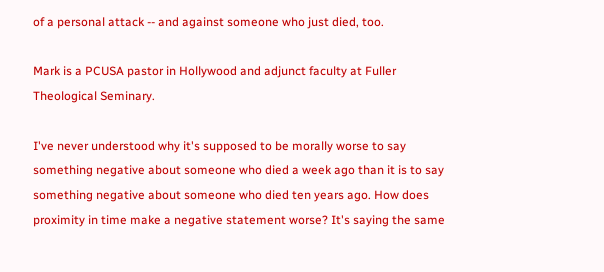of a personal attack -- and against someone who just died, too.

Mark is a PCUSA pastor in Hollywood and adjunct faculty at Fuller Theological Seminary.

I've never understood why it's supposed to be morally worse to say something negative about someone who died a week ago than it is to say something negative about someone who died ten years ago. How does proximity in time make a negative statement worse? It's saying the same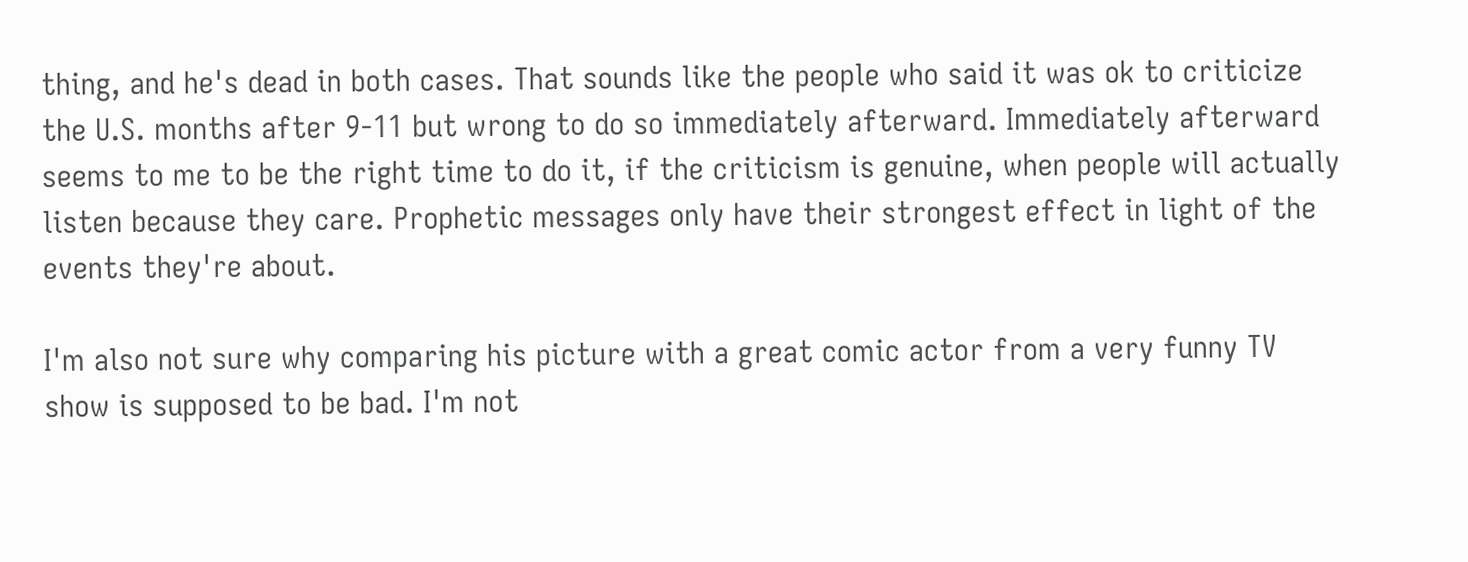thing, and he's dead in both cases. That sounds like the people who said it was ok to criticize the U.S. months after 9-11 but wrong to do so immediately afterward. Immediately afterward seems to me to be the right time to do it, if the criticism is genuine, when people will actually listen because they care. Prophetic messages only have their strongest effect in light of the events they're about.

I'm also not sure why comparing his picture with a great comic actor from a very funny TV show is supposed to be bad. I'm not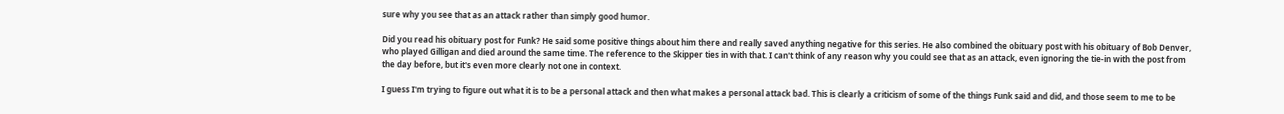sure why you see that as an attack rather than simply good humor.

Did you read his obituary post for Funk? He said some positive things about him there and really saved anything negative for this series. He also combined the obituary post with his obituary of Bob Denver, who played Gilligan and died around the same time. The reference to the Skipper ties in with that. I can't think of any reason why you could see that as an attack, even ignoring the tie-in with the post from the day before, but it's even more clearly not one in context.

I guess I'm trying to figure out what it is to be a personal attack and then what makes a personal attack bad. This is clearly a criticism of some of the things Funk said and did, and those seem to me to be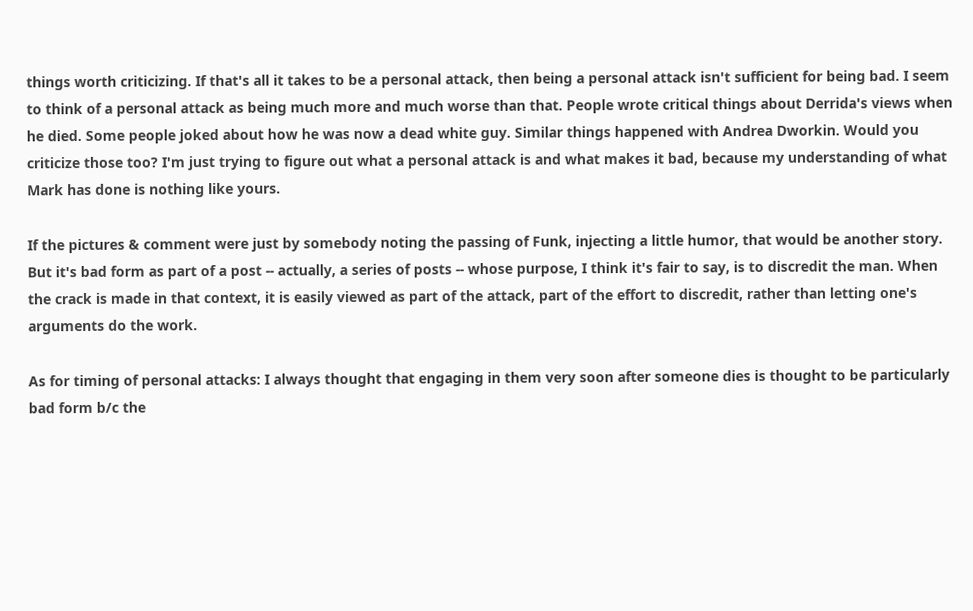things worth criticizing. If that's all it takes to be a personal attack, then being a personal attack isn't sufficient for being bad. I seem to think of a personal attack as being much more and much worse than that. People wrote critical things about Derrida's views when he died. Some people joked about how he was now a dead white guy. Similar things happened with Andrea Dworkin. Would you criticize those too? I'm just trying to figure out what a personal attack is and what makes it bad, because my understanding of what Mark has done is nothing like yours.

If the pictures & comment were just by somebody noting the passing of Funk, injecting a little humor, that would be another story. But it's bad form as part of a post -- actually, a series of posts -- whose purpose, I think it's fair to say, is to discredit the man. When the crack is made in that context, it is easily viewed as part of the attack, part of the effort to discredit, rather than letting one's arguments do the work.

As for timing of personal attacks: I always thought that engaging in them very soon after someone dies is thought to be particularly bad form b/c the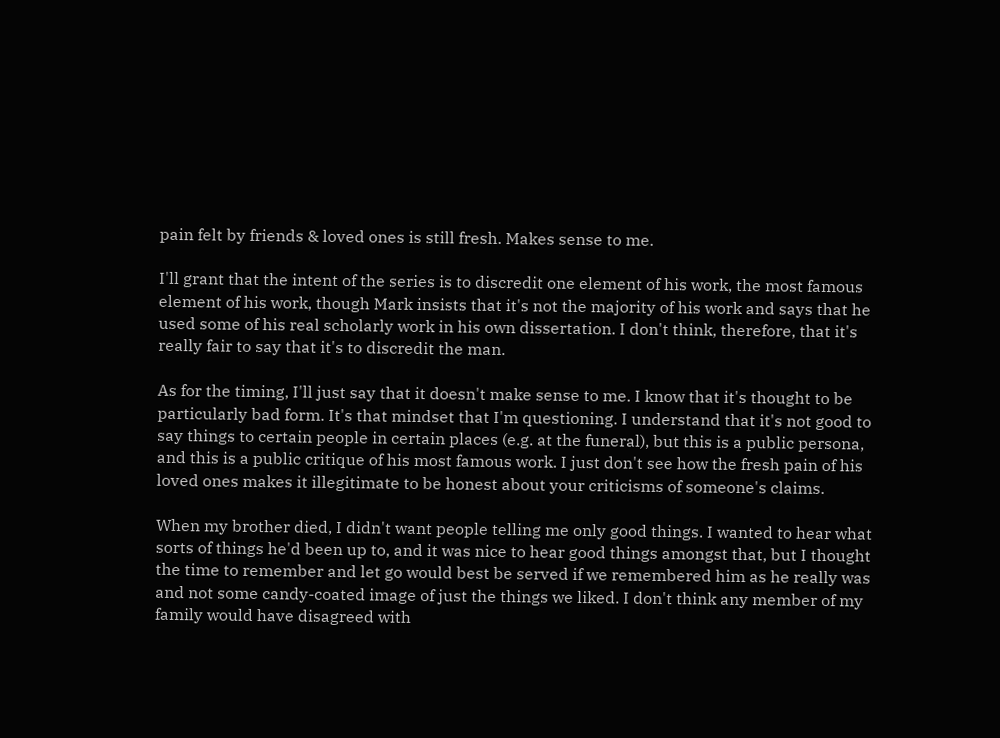pain felt by friends & loved ones is still fresh. Makes sense to me.

I'll grant that the intent of the series is to discredit one element of his work, the most famous element of his work, though Mark insists that it's not the majority of his work and says that he used some of his real scholarly work in his own dissertation. I don't think, therefore, that it's really fair to say that it's to discredit the man.

As for the timing, I'll just say that it doesn't make sense to me. I know that it's thought to be particularly bad form. It's that mindset that I'm questioning. I understand that it's not good to say things to certain people in certain places (e.g. at the funeral), but this is a public persona, and this is a public critique of his most famous work. I just don't see how the fresh pain of his loved ones makes it illegitimate to be honest about your criticisms of someone's claims.

When my brother died, I didn't want people telling me only good things. I wanted to hear what sorts of things he'd been up to, and it was nice to hear good things amongst that, but I thought the time to remember and let go would best be served if we remembered him as he really was and not some candy-coated image of just the things we liked. I don't think any member of my family would have disagreed with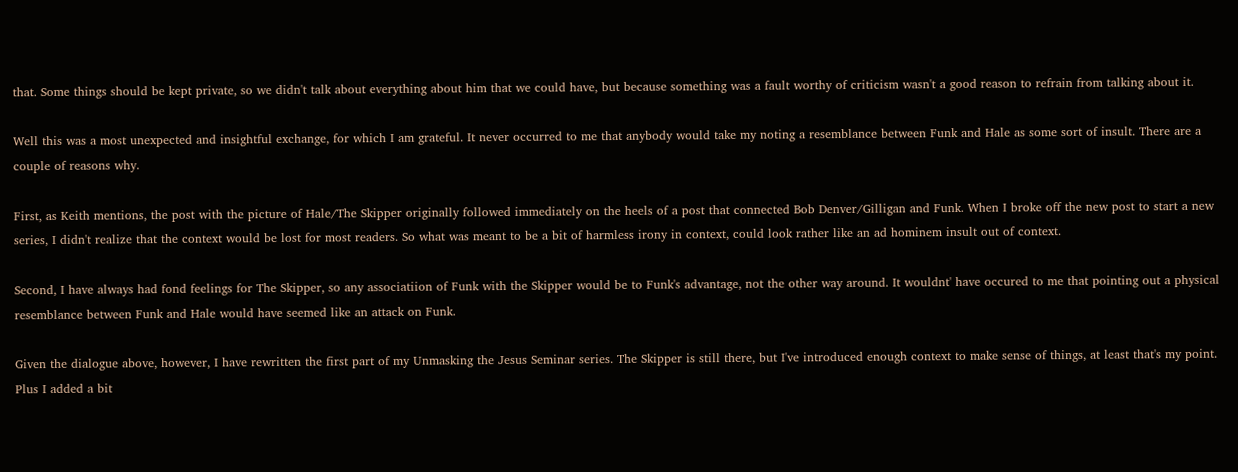that. Some things should be kept private, so we didn't talk about everything about him that we could have, but because something was a fault worthy of criticism wasn't a good reason to refrain from talking about it.

Well this was a most unexpected and insightful exchange, for which I am grateful. It never occurred to me that anybody would take my noting a resemblance between Funk and Hale as some sort of insult. There are a couple of reasons why.

First, as Keith mentions, the post with the picture of Hale/The Skipper originally followed immediately on the heels of a post that connected Bob Denver/Gilligan and Funk. When I broke off the new post to start a new series, I didn't realize that the context would be lost for most readers. So what was meant to be a bit of harmless irony in context, could look rather like an ad hominem insult out of context.

Second, I have always had fond feelings for The Skipper, so any associatiion of Funk with the Skipper would be to Funk's advantage, not the other way around. It wouldnt' have occured to me that pointing out a physical resemblance between Funk and Hale would have seemed like an attack on Funk.

Given the dialogue above, however, I have rewritten the first part of my Unmasking the Jesus Seminar series. The Skipper is still there, but I've introduced enough context to make sense of things, at least that's my point. Plus I added a bit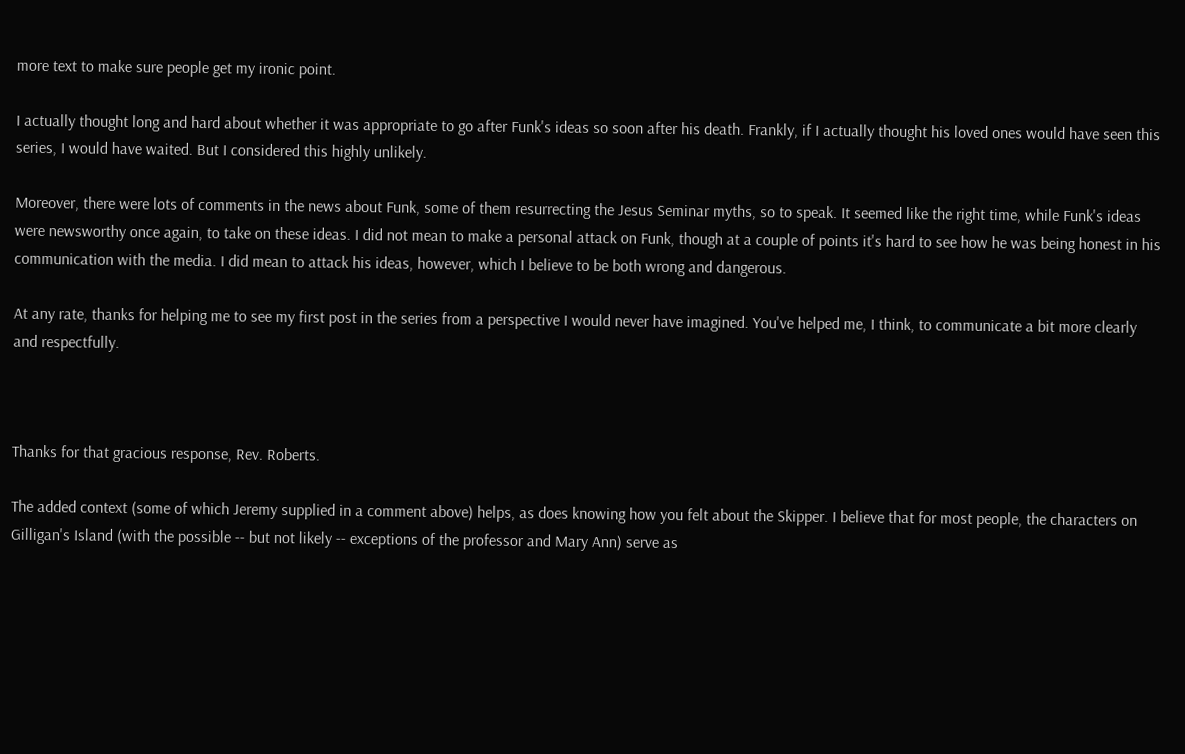more text to make sure people get my ironic point.

I actually thought long and hard about whether it was appropriate to go after Funk's ideas so soon after his death. Frankly, if I actually thought his loved ones would have seen this series, I would have waited. But I considered this highly unlikely.

Moreover, there were lots of comments in the news about Funk, some of them resurrecting the Jesus Seminar myths, so to speak. It seemed like the right time, while Funk's ideas were newsworthy once again, to take on these ideas. I did not mean to make a personal attack on Funk, though at a couple of points it's hard to see how he was being honest in his communication with the media. I did mean to attack his ideas, however, which I believe to be both wrong and dangerous.

At any rate, thanks for helping me to see my first post in the series from a perspective I would never have imagined. You've helped me, I think, to communicate a bit more clearly and respectfully.



Thanks for that gracious response, Rev. Roberts.

The added context (some of which Jeremy supplied in a comment above) helps, as does knowing how you felt about the Skipper. I believe that for most people, the characters on Gilligan's Island (with the possible -- but not likely -- exceptions of the professor and Mary Ann) serve as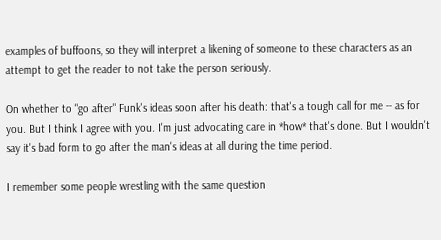examples of buffoons, so they will interpret a likening of someone to these characters as an attempt to get the reader to not take the person seriously.

On whether to "go after" Funk's ideas soon after his death: that's a tough call for me -- as for you. But I think I agree with you. I'm just advocating care in *how* that's done. But I wouldn't say it's bad form to go after the man's ideas at all during the time period.

I remember some people wrestling with the same question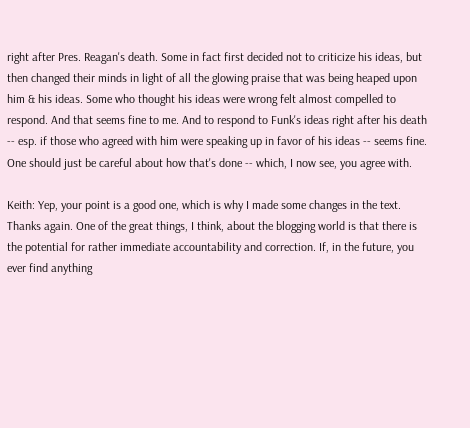right after Pres. Reagan's death. Some in fact first decided not to criticize his ideas, but then changed their minds in light of all the glowing praise that was being heaped upon him & his ideas. Some who thought his ideas were wrong felt almost compelled to respond. And that seems fine to me. And to respond to Funk's ideas right after his death -- esp. if those who agreed with him were speaking up in favor of his ideas -- seems fine. One should just be careful about how that's done -- which, I now see, you agree with.

Keith: Yep, your point is a good one, which is why I made some changes in the text. Thanks again. One of the great things, I think, about the blogging world is that there is the potential for rather immediate accountability and correction. If, in the future, you ever find anything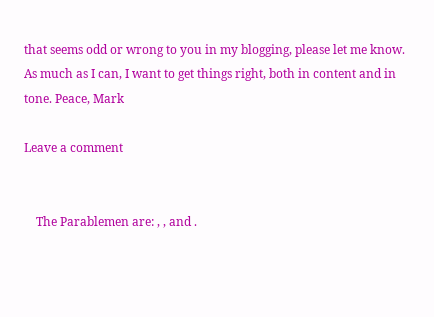that seems odd or wrong to you in my blogging, please let me know. As much as I can, I want to get things right, both in content and in tone. Peace, Mark

Leave a comment


    The Parablemen are: , , and .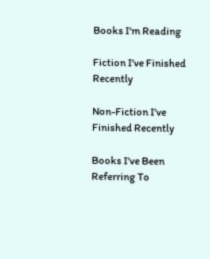Books I'm Reading

Fiction I've Finished Recently

Non-Fiction I've Finished Recently

Books I've Been Referring To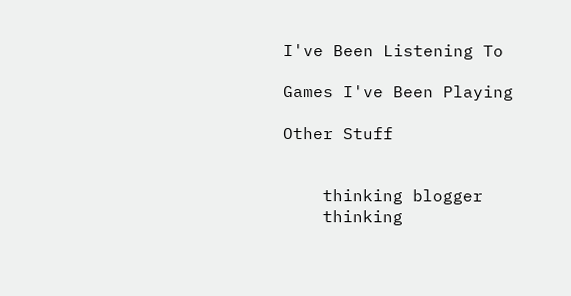I've Been Listening To

Games I've Been Playing

Other Stuff


    thinking blogger
    thinking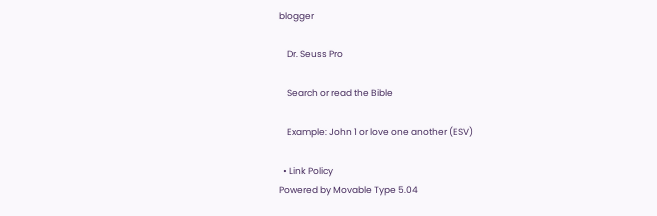blogger

    Dr. Seuss Pro

    Search or read the Bible

    Example: John 1 or love one another (ESV)

  • Link Policy
Powered by Movable Type 5.04